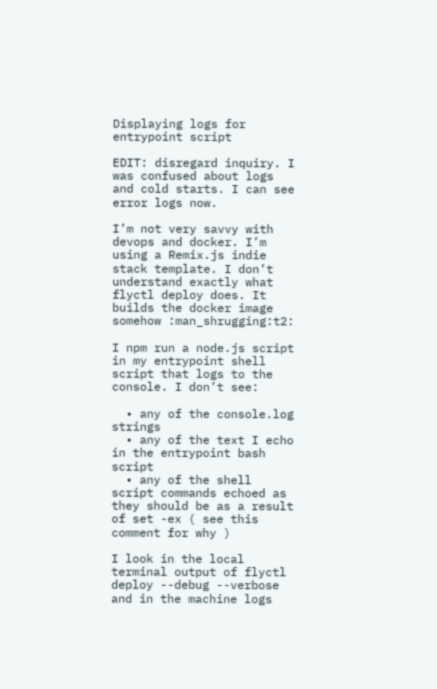Displaying logs for entrypoint script

EDIT: disregard inquiry. I was confused about logs and cold starts. I can see error logs now.

I’m not very savvy with devops and docker. I’m using a Remix.js indie stack template. I don’t understand exactly what flyctl deploy does. It builds the docker image somehow :man_shrugging:t2:

I npm run a node.js script in my entrypoint shell script that logs to the console. I don’t see:

  • any of the console.log strings
  • any of the text I echo in the entrypoint bash script
  • any of the shell script commands echoed as they should be as a result of set -ex ( see this comment for why )

I look in the local terminal output of flyctl deploy --debug --verbose and in the machine logs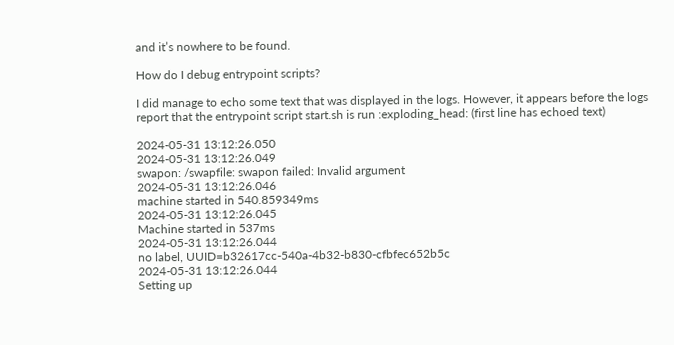and it’s nowhere to be found.

How do I debug entrypoint scripts?

I did manage to echo some text that was displayed in the logs. However, it appears before the logs report that the entrypoint script start.sh is run :exploding_head: (first line has echoed text)

2024-05-31 13:12:26.050
2024-05-31 13:12:26.049
swapon: /swapfile: swapon failed: Invalid argument
2024-05-31 13:12:26.046
machine started in 540.859349ms
2024-05-31 13:12:26.045
Machine started in 537ms
2024-05-31 13:12:26.044
no label, UUID=b32617cc-540a-4b32-b830-cfbfec652b5c
2024-05-31 13:12:26.044
Setting up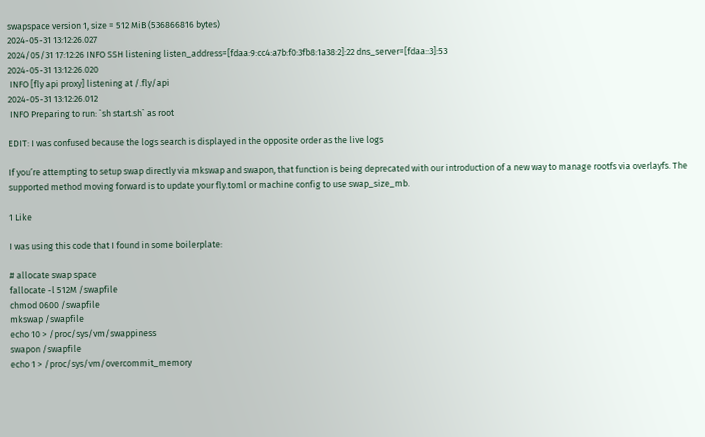swapspace version 1, size = 512 MiB (536866816 bytes)
2024-05-31 13:12:26.027
2024/05/31 17:12:26 INFO SSH listening listen_address=[fdaa:9:cc4:a7b:f0:3fb8:1a38:2]:22 dns_server=[fdaa::3]:53
2024-05-31 13:12:26.020
 INFO [fly api proxy] listening at /.fly/api
2024-05-31 13:12:26.012
 INFO Preparing to run: `sh start.sh` as root

EDIT: I was confused because the logs search is displayed in the opposite order as the live logs

If you’re attempting to setup swap directly via mkswap and swapon, that function is being deprecated with our introduction of a new way to manage rootfs via overlayfs. The supported method moving forward is to update your fly.toml or machine config to use swap_size_mb.

1 Like

I was using this code that I found in some boilerplate:

# allocate swap space
fallocate -l 512M /swapfile
chmod 0600 /swapfile
mkswap /swapfile
echo 10 > /proc/sys/vm/swappiness
swapon /swapfile
echo 1 > /proc/sys/vm/overcommit_memory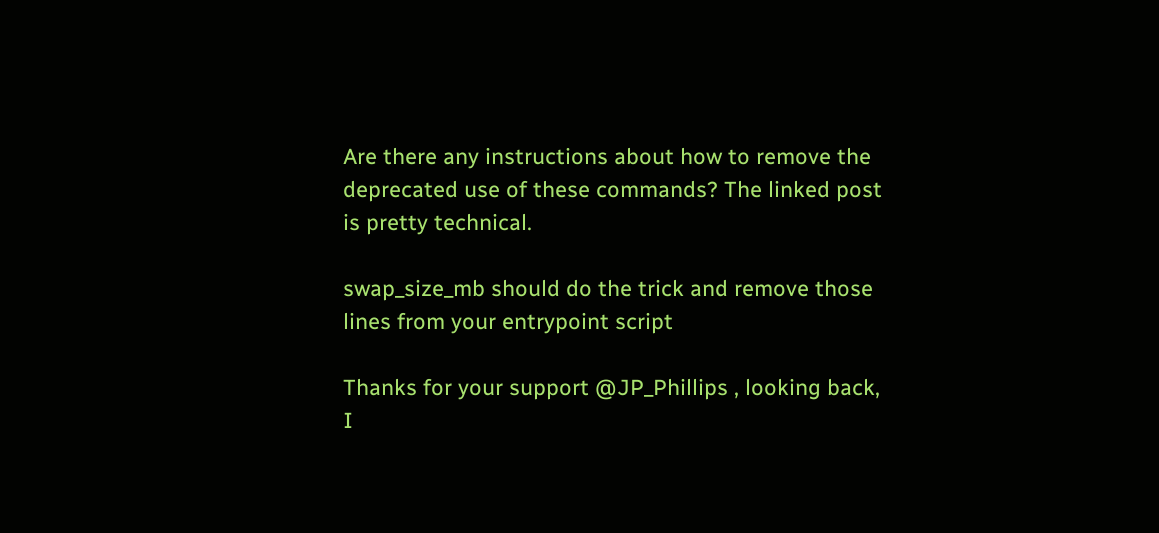Are there any instructions about how to remove the deprecated use of these commands? The linked post is pretty technical.

swap_size_mb should do the trick and remove those lines from your entrypoint script

Thanks for your support @JP_Phillips , looking back, I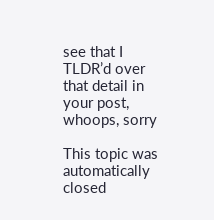see that I TLDR’d over that detail in your post, whoops, sorry

This topic was automatically closed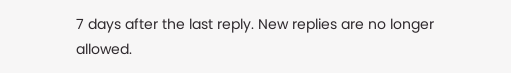7 days after the last reply. New replies are no longer allowed.